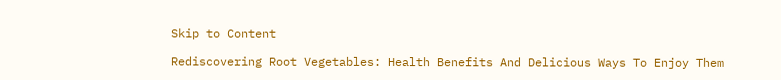Skip to Content

Rediscovering Root Vegetables: Health Benefits And Delicious Ways To Enjoy Them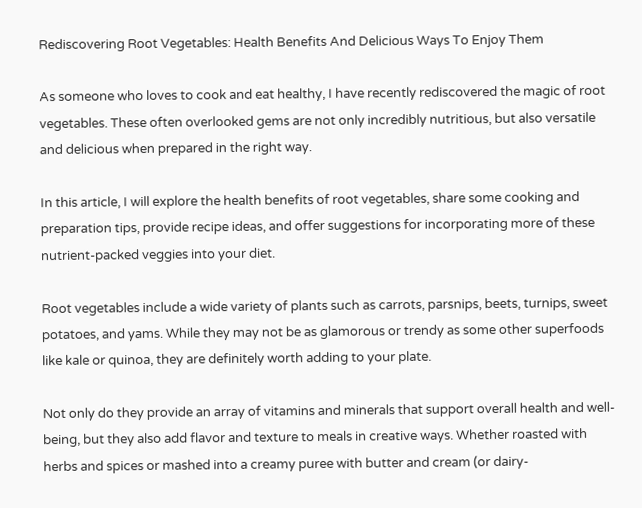Rediscovering Root Vegetables: Health Benefits And Delicious Ways To Enjoy Them

As someone who loves to cook and eat healthy, I have recently rediscovered the magic of root vegetables. These often overlooked gems are not only incredibly nutritious, but also versatile and delicious when prepared in the right way.

In this article, I will explore the health benefits of root vegetables, share some cooking and preparation tips, provide recipe ideas, and offer suggestions for incorporating more of these nutrient-packed veggies into your diet.

Root vegetables include a wide variety of plants such as carrots, parsnips, beets, turnips, sweet potatoes, and yams. While they may not be as glamorous or trendy as some other superfoods like kale or quinoa, they are definitely worth adding to your plate.

Not only do they provide an array of vitamins and minerals that support overall health and well-being, but they also add flavor and texture to meals in creative ways. Whether roasted with herbs and spices or mashed into a creamy puree with butter and cream (or dairy-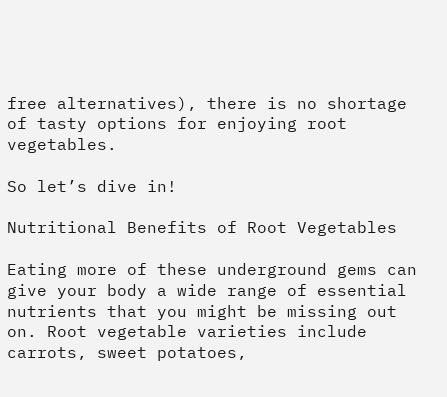free alternatives), there is no shortage of tasty options for enjoying root vegetables.

So let’s dive in!

Nutritional Benefits of Root Vegetables

Eating more of these underground gems can give your body a wide range of essential nutrients that you might be missing out on. Root vegetable varieties include carrots, sweet potatoes,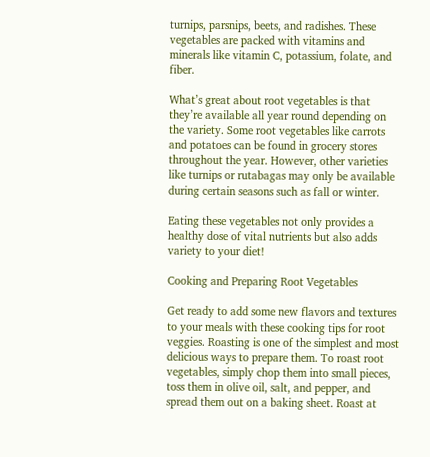turnips, parsnips, beets, and radishes. These vegetables are packed with vitamins and minerals like vitamin C, potassium, folate, and fiber.

What’s great about root vegetables is that they’re available all year round depending on the variety. Some root vegetables like carrots and potatoes can be found in grocery stores throughout the year. However, other varieties like turnips or rutabagas may only be available during certain seasons such as fall or winter.

Eating these vegetables not only provides a healthy dose of vital nutrients but also adds variety to your diet!

Cooking and Preparing Root Vegetables

Get ready to add some new flavors and textures to your meals with these cooking tips for root veggies. Roasting is one of the simplest and most delicious ways to prepare them. To roast root vegetables, simply chop them into small pieces, toss them in olive oil, salt, and pepper, and spread them out on a baking sheet. Roast at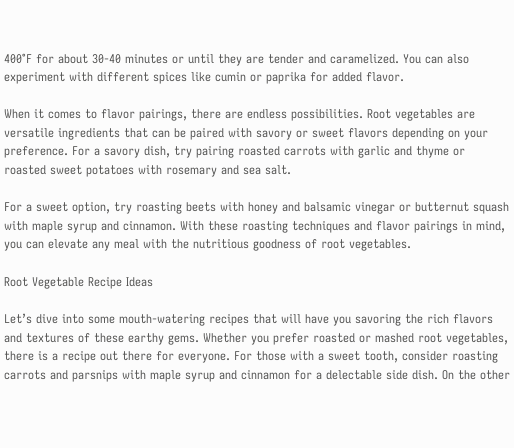400°F for about 30-40 minutes or until they are tender and caramelized. You can also experiment with different spices like cumin or paprika for added flavor.

When it comes to flavor pairings, there are endless possibilities. Root vegetables are versatile ingredients that can be paired with savory or sweet flavors depending on your preference. For a savory dish, try pairing roasted carrots with garlic and thyme or roasted sweet potatoes with rosemary and sea salt.

For a sweet option, try roasting beets with honey and balsamic vinegar or butternut squash with maple syrup and cinnamon. With these roasting techniques and flavor pairings in mind, you can elevate any meal with the nutritious goodness of root vegetables.

Root Vegetable Recipe Ideas

Let’s dive into some mouth-watering recipes that will have you savoring the rich flavors and textures of these earthy gems. Whether you prefer roasted or mashed root vegetables, there is a recipe out there for everyone. For those with a sweet tooth, consider roasting carrots and parsnips with maple syrup and cinnamon for a delectable side dish. On the other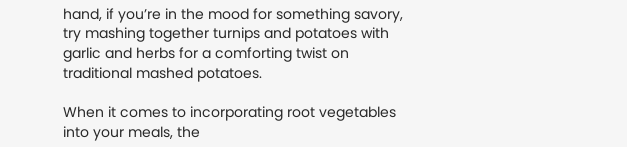hand, if you’re in the mood for something savory, try mashing together turnips and potatoes with garlic and herbs for a comforting twist on traditional mashed potatoes.

When it comes to incorporating root vegetables into your meals, the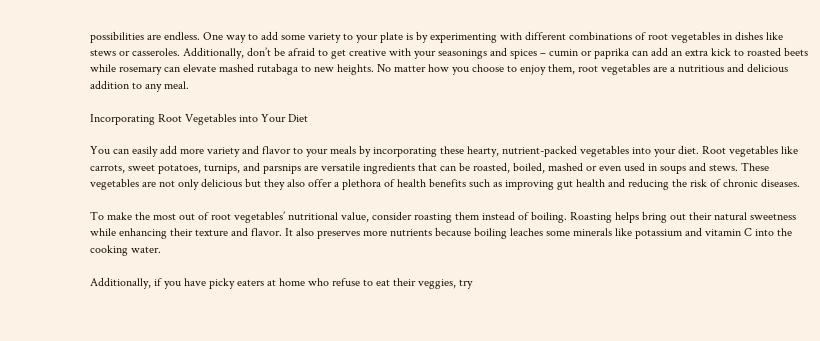possibilities are endless. One way to add some variety to your plate is by experimenting with different combinations of root vegetables in dishes like stews or casseroles. Additionally, don’t be afraid to get creative with your seasonings and spices – cumin or paprika can add an extra kick to roasted beets while rosemary can elevate mashed rutabaga to new heights. No matter how you choose to enjoy them, root vegetables are a nutritious and delicious addition to any meal.

Incorporating Root Vegetables into Your Diet

You can easily add more variety and flavor to your meals by incorporating these hearty, nutrient-packed vegetables into your diet. Root vegetables like carrots, sweet potatoes, turnips, and parsnips are versatile ingredients that can be roasted, boiled, mashed or even used in soups and stews. These vegetables are not only delicious but they also offer a plethora of health benefits such as improving gut health and reducing the risk of chronic diseases.

To make the most out of root vegetables’ nutritional value, consider roasting them instead of boiling. Roasting helps bring out their natural sweetness while enhancing their texture and flavor. It also preserves more nutrients because boiling leaches some minerals like potassium and vitamin C into the cooking water.

Additionally, if you have picky eaters at home who refuse to eat their veggies, try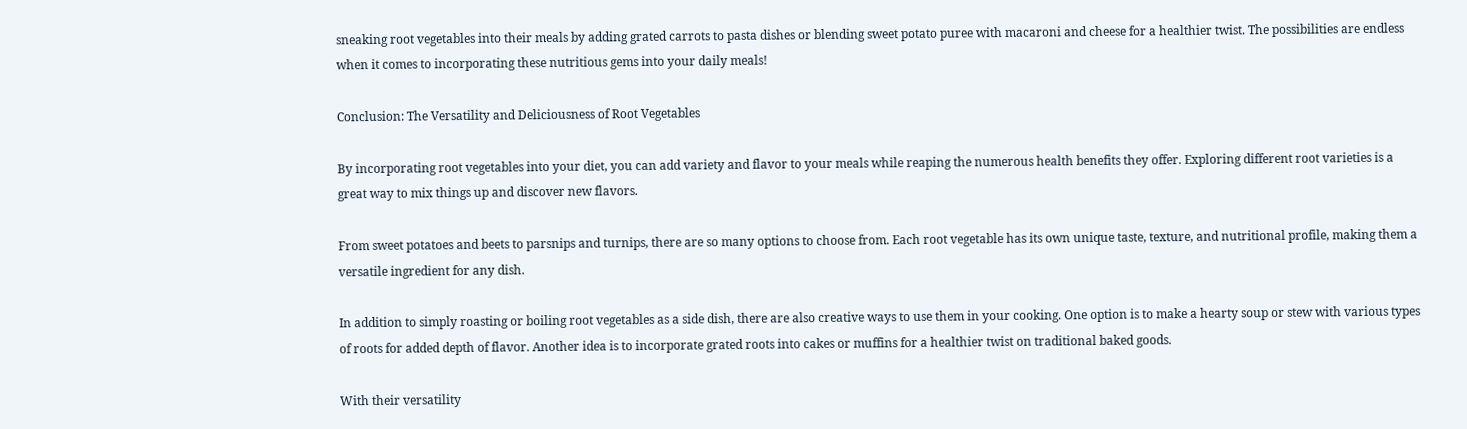sneaking root vegetables into their meals by adding grated carrots to pasta dishes or blending sweet potato puree with macaroni and cheese for a healthier twist. The possibilities are endless when it comes to incorporating these nutritious gems into your daily meals!

Conclusion: The Versatility and Deliciousness of Root Vegetables

By incorporating root vegetables into your diet, you can add variety and flavor to your meals while reaping the numerous health benefits they offer. Exploring different root varieties is a great way to mix things up and discover new flavors.

From sweet potatoes and beets to parsnips and turnips, there are so many options to choose from. Each root vegetable has its own unique taste, texture, and nutritional profile, making them a versatile ingredient for any dish.

In addition to simply roasting or boiling root vegetables as a side dish, there are also creative ways to use them in your cooking. One option is to make a hearty soup or stew with various types of roots for added depth of flavor. Another idea is to incorporate grated roots into cakes or muffins for a healthier twist on traditional baked goods.

With their versatility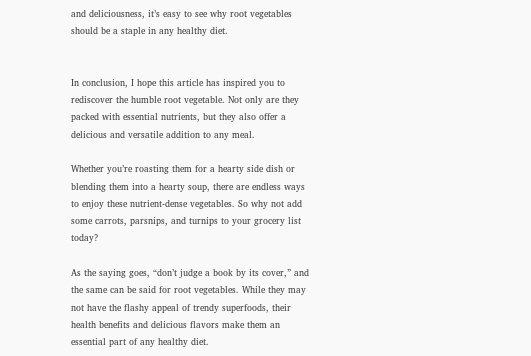and deliciousness, it’s easy to see why root vegetables should be a staple in any healthy diet.


In conclusion, I hope this article has inspired you to rediscover the humble root vegetable. Not only are they packed with essential nutrients, but they also offer a delicious and versatile addition to any meal.

Whether you’re roasting them for a hearty side dish or blending them into a hearty soup, there are endless ways to enjoy these nutrient-dense vegetables. So why not add some carrots, parsnips, and turnips to your grocery list today?

As the saying goes, “don’t judge a book by its cover,” and the same can be said for root vegetables. While they may not have the flashy appeal of trendy superfoods, their health benefits and delicious flavors make them an essential part of any healthy diet.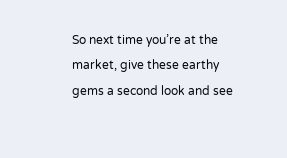So next time you’re at the market, give these earthy gems a second look and see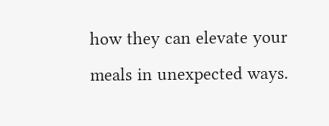how they can elevate your meals in unexpected ways.